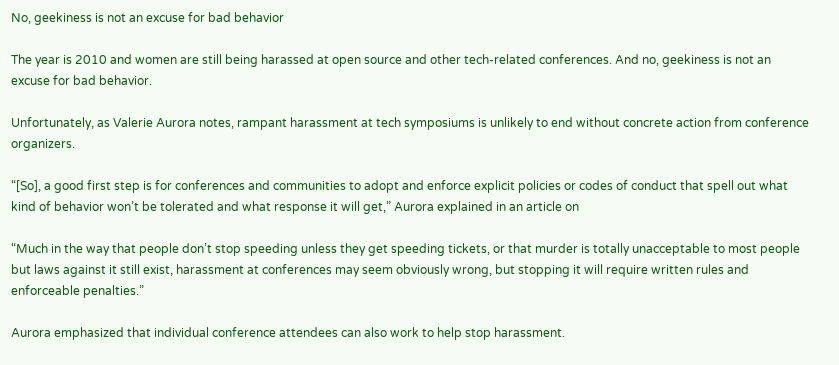No, geekiness is not an excuse for bad behavior

The year is 2010 and women are still being harassed at open source and other tech-related conferences. And no, geekiness is not an excuse for bad behavior.

Unfortunately, as Valerie Aurora notes, rampant harassment at tech symposiums is unlikely to end without concrete action from conference organizers.

“[So], a good first step is for conferences and communities to adopt and enforce explicit policies or codes of conduct that spell out what kind of behavior won’t be tolerated and what response it will get,” Aurora explained in an article on

“Much in the way that people don’t stop speeding unless they get speeding tickets, or that murder is totally unacceptable to most people but laws against it still exist, harassment at conferences may seem obviously wrong, but stopping it will require written rules and enforceable penalties.”

Aurora emphasized that individual conference attendees can also work to help stop harassment.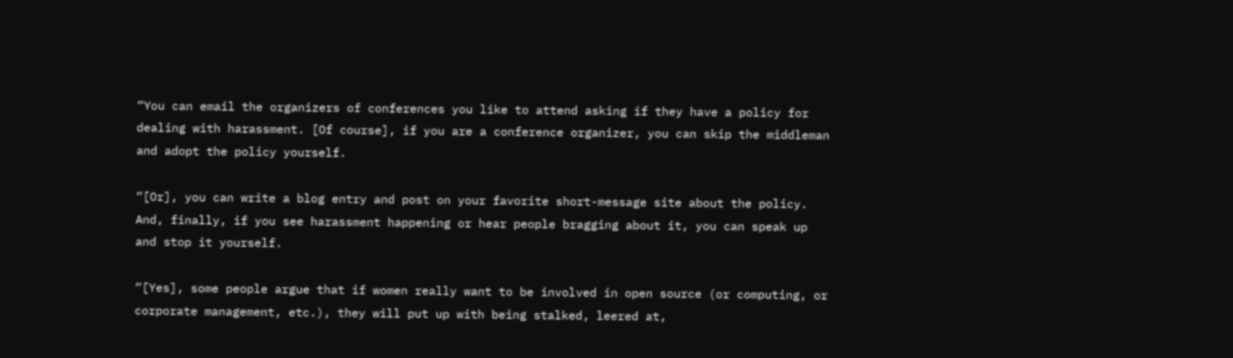“You can email the organizers of conferences you like to attend asking if they have a policy for dealing with harassment. [Of course], if you are a conference organizer, you can skip the middleman and adopt the policy yourself.

“[Or], you can write a blog entry and post on your favorite short-message site about the policy. And, finally, if you see harassment happening or hear people bragging about it, you can speak up and stop it yourself.

“[Yes], some people argue that if women really want to be involved in open source (or computing, or corporate management, etc.), they will put up with being stalked, leered at,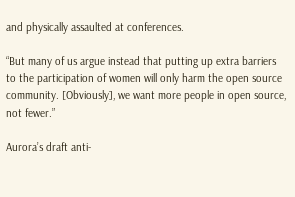and physically assaulted at conferences.

“But many of us argue instead that putting up extra barriers to the participation of women will only harm the open source community. [Obviously], we want more people in open source, not fewer.”

Aurora’s draft anti-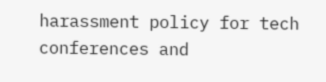harassment policy for tech conferences and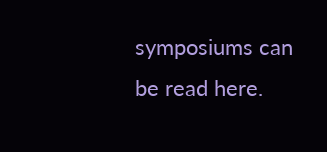symposiums can be read here.